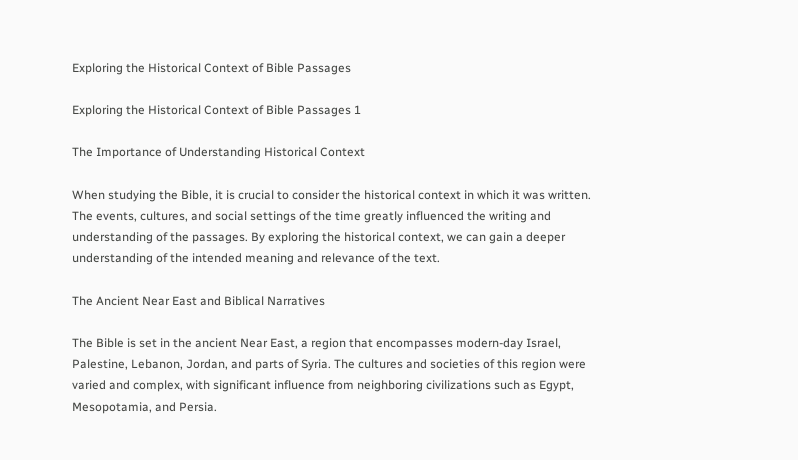Exploring the Historical Context of Bible Passages

Exploring the Historical Context of Bible Passages 1

The Importance of Understanding Historical Context

When studying the Bible, it is crucial to consider the historical context in which it was written. The events, cultures, and social settings of the time greatly influenced the writing and understanding of the passages. By exploring the historical context, we can gain a deeper understanding of the intended meaning and relevance of the text.

The Ancient Near East and Biblical Narratives

The Bible is set in the ancient Near East, a region that encompasses modern-day Israel, Palestine, Lebanon, Jordan, and parts of Syria. The cultures and societies of this region were varied and complex, with significant influence from neighboring civilizations such as Egypt, Mesopotamia, and Persia.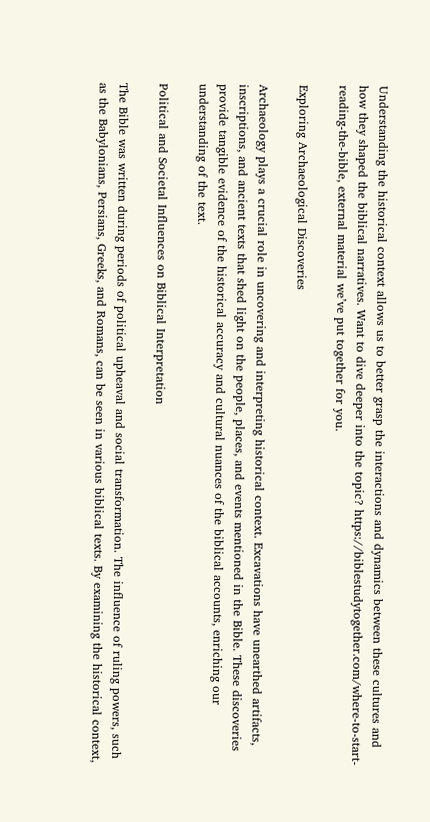Understanding the historical context allows us to better grasp the interactions and dynamics between these cultures and how they shaped the biblical narratives. Want to dive deeper into the topic? https://biblestudytogether.com/where-to-start-reading-the-bible, external material we’ve put together for you.

Exploring Archaeological Discoveries

Archaeology plays a crucial role in uncovering and interpreting historical context. Excavations have unearthed artifacts, inscriptions, and ancient texts that shed light on the people, places, and events mentioned in the Bible. These discoveries provide tangible evidence of the historical accuracy and cultural nuances of the biblical accounts, enriching our understanding of the text.

Political and Societal Influences on Biblical Interpretation

The Bible was written during periods of political upheaval and social transformation. The influence of ruling powers, such as the Babylonians, Persians, Greeks, and Romans, can be seen in various biblical texts. By examining the historical context,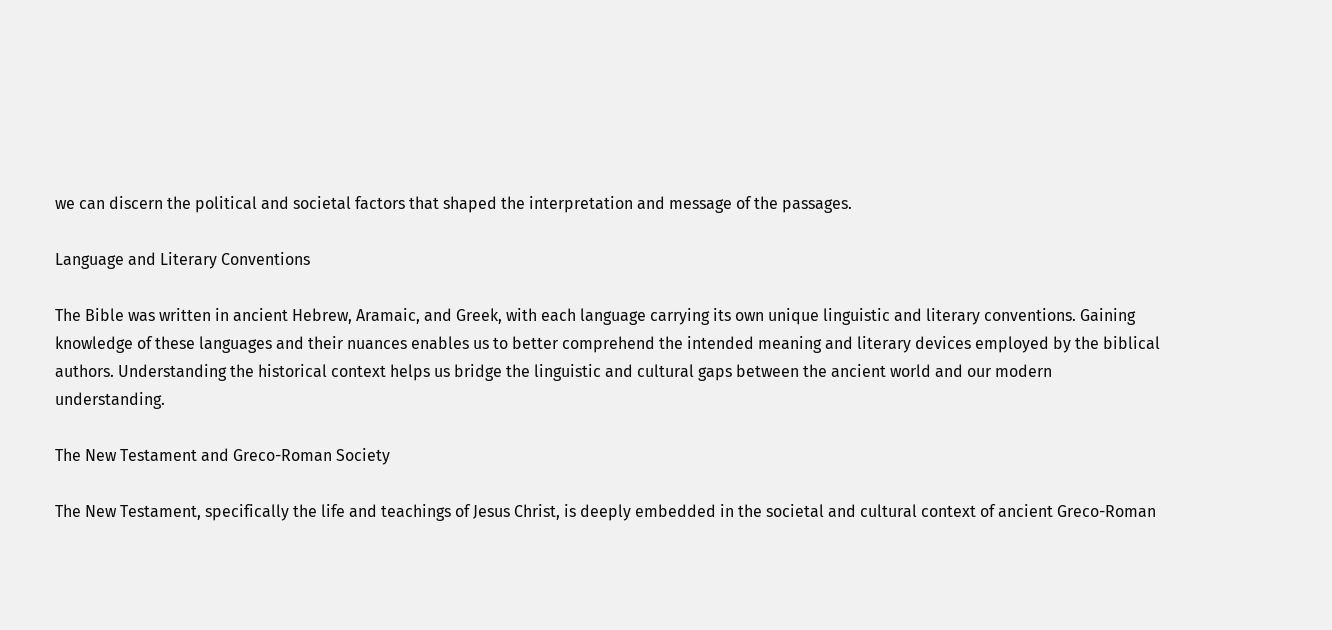we can discern the political and societal factors that shaped the interpretation and message of the passages.

Language and Literary Conventions

The Bible was written in ancient Hebrew, Aramaic, and Greek, with each language carrying its own unique linguistic and literary conventions. Gaining knowledge of these languages and their nuances enables us to better comprehend the intended meaning and literary devices employed by the biblical authors. Understanding the historical context helps us bridge the linguistic and cultural gaps between the ancient world and our modern understanding.

The New Testament and Greco-Roman Society

The New Testament, specifically the life and teachings of Jesus Christ, is deeply embedded in the societal and cultural context of ancient Greco-Roman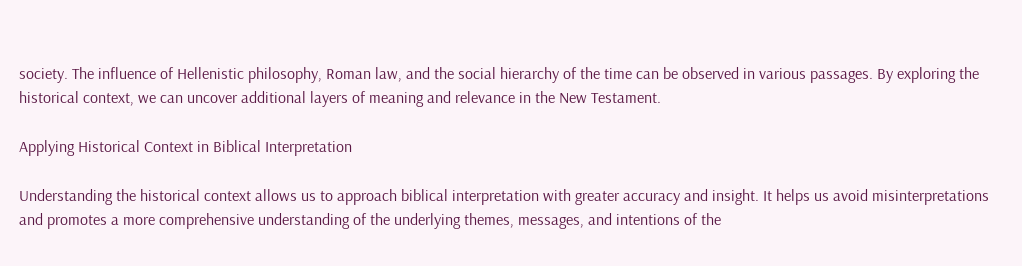society. The influence of Hellenistic philosophy, Roman law, and the social hierarchy of the time can be observed in various passages. By exploring the historical context, we can uncover additional layers of meaning and relevance in the New Testament.

Applying Historical Context in Biblical Interpretation

Understanding the historical context allows us to approach biblical interpretation with greater accuracy and insight. It helps us avoid misinterpretations and promotes a more comprehensive understanding of the underlying themes, messages, and intentions of the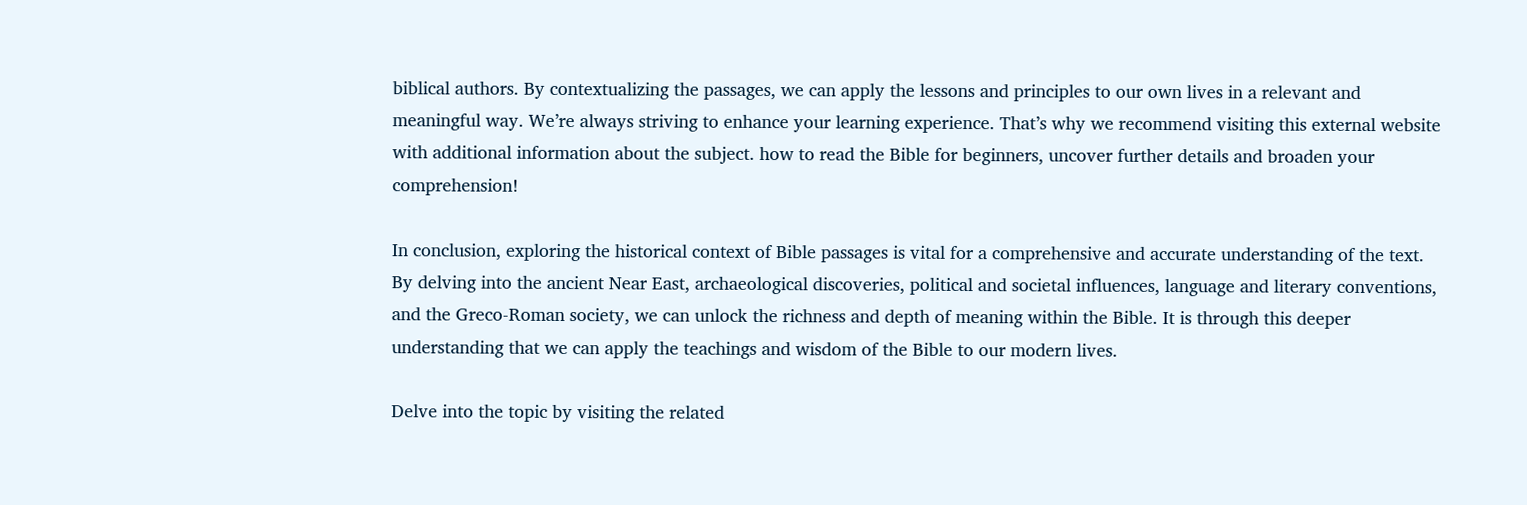biblical authors. By contextualizing the passages, we can apply the lessons and principles to our own lives in a relevant and meaningful way. We’re always striving to enhance your learning experience. That’s why we recommend visiting this external website with additional information about the subject. how to read the Bible for beginners, uncover further details and broaden your comprehension!

In conclusion, exploring the historical context of Bible passages is vital for a comprehensive and accurate understanding of the text. By delving into the ancient Near East, archaeological discoveries, political and societal influences, language and literary conventions, and the Greco-Roman society, we can unlock the richness and depth of meaning within the Bible. It is through this deeper understanding that we can apply the teachings and wisdom of the Bible to our modern lives.

Delve into the topic by visiting the related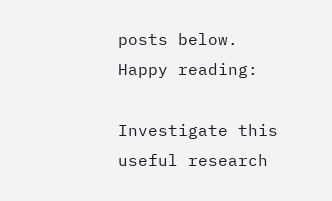posts below. Happy reading:

Investigate this useful research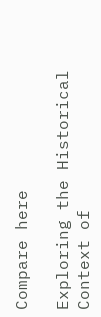Compare here

Exploring the Historical Context of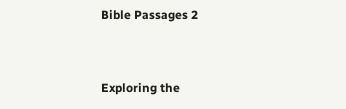Bible Passages 2


Exploring the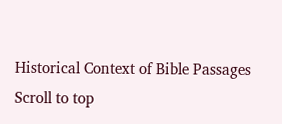Historical Context of Bible Passages
Scroll to top